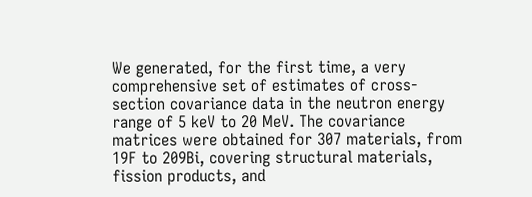We generated, for the first time, a very comprehensive set of estimates of cross-section covariance data in the neutron energy range of 5 keV to 20 MeV. The covariance matrices were obtained for 307 materials, from 19F to 209Bi, covering structural materials, fission products, and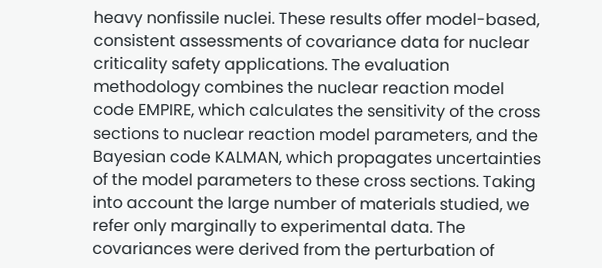heavy nonfissile nuclei. These results offer model-based, consistent assessments of covariance data for nuclear criticality safety applications. The evaluation methodology combines the nuclear reaction model code EMPIRE, which calculates the sensitivity of the cross sections to nuclear reaction model parameters, and the Bayesian code KALMAN, which propagates uncertainties of the model parameters to these cross sections. Taking into account the large number of materials studied, we refer only marginally to experimental data. The covariances were derived from the perturbation of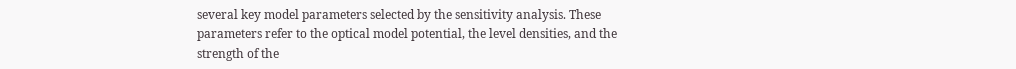several key model parameters selected by the sensitivity analysis. These parameters refer to the optical model potential, the level densities, and the strength of the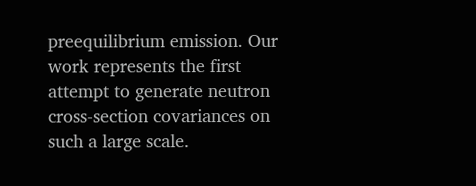preequilibrium emission. Our work represents the first attempt to generate neutron cross-section covariances on such a large scale.